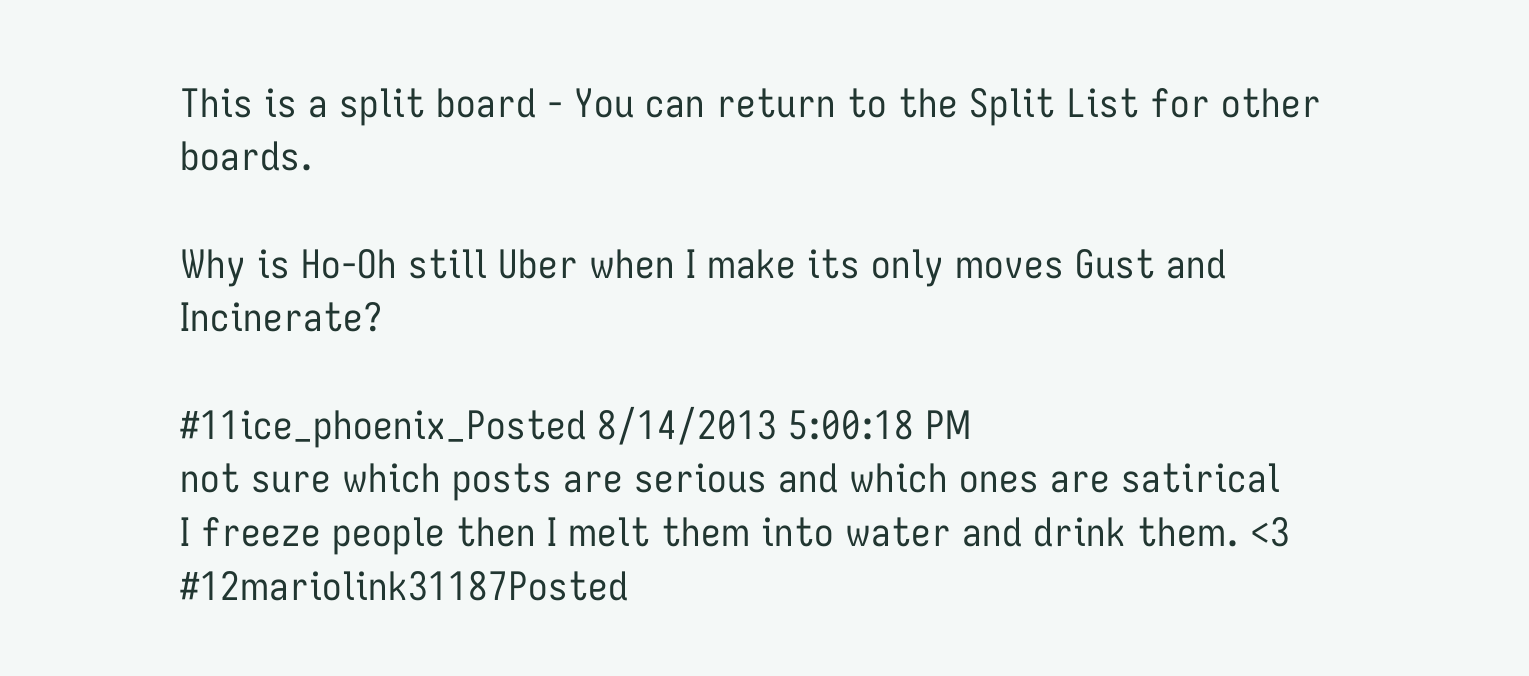This is a split board - You can return to the Split List for other boards.

Why is Ho-Oh still Uber when I make its only moves Gust and Incinerate?

#11ice_phoenix_Posted 8/14/2013 5:00:18 PM
not sure which posts are serious and which ones are satirical
I freeze people then I melt them into water and drink them. <3
#12mariolink31187Posted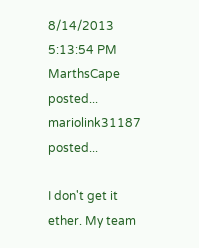8/14/2013 5:13:54 PM
MarthsCape posted...
mariolink31187 posted...

I don't get it ether. My team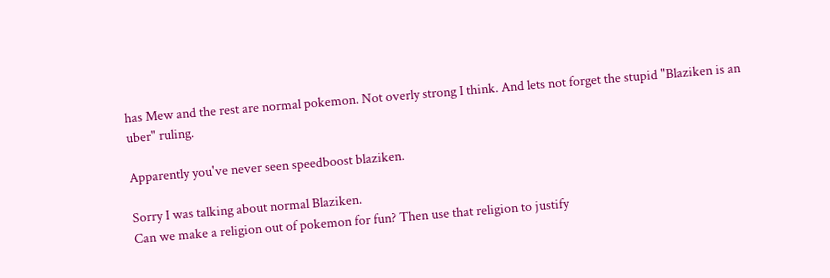has Mew and the rest are normal pokemon. Not overly strong I think. And lets not forget the stupid "Blaziken is an uber" ruling.

Apparently you've never seen speedboost blaziken.

Sorry I was talking about normal Blaziken.
Can we make a religion out of pokemon for fun? Then use that religion to justify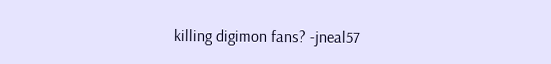killing digimon fans? -jneal57